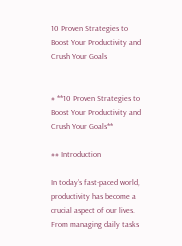10 Proven Strategies to Boost Your Productivity and Crush Your Goals


# **10 Proven Strategies to Boost Your Productivity and Crush Your Goals**

## Introduction

In today’s fast-paced world, productivity has become a crucial aspect of our lives. From managing daily tasks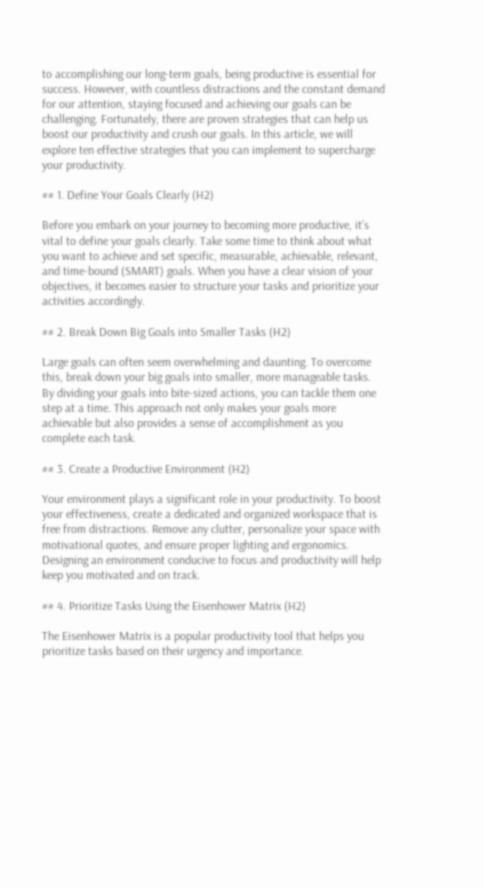to accomplishing our long-term goals, being productive is essential for success. However, with countless distractions and the constant demand for our attention, staying focused and achieving our goals can be challenging. Fortunately, there are proven strategies that can help us boost our productivity and crush our goals. In this article, we will explore ten effective strategies that you can implement to supercharge your productivity.

## 1. Define Your Goals Clearly (H2)

Before you embark on your journey to becoming more productive, it’s vital to define your goals clearly. Take some time to think about what you want to achieve and set specific, measurable, achievable, relevant, and time-bound (SMART) goals. When you have a clear vision of your objectives, it becomes easier to structure your tasks and prioritize your activities accordingly.

## 2. Break Down Big Goals into Smaller Tasks (H2)

Large goals can often seem overwhelming and daunting. To overcome this, break down your big goals into smaller, more manageable tasks. By dividing your goals into bite-sized actions, you can tackle them one step at a time. This approach not only makes your goals more achievable but also provides a sense of accomplishment as you complete each task.

## 3. Create a Productive Environment (H2)

Your environment plays a significant role in your productivity. To boost your effectiveness, create a dedicated and organized workspace that is free from distractions. Remove any clutter, personalize your space with motivational quotes, and ensure proper lighting and ergonomics. Designing an environment conducive to focus and productivity will help keep you motivated and on track.

## 4. Prioritize Tasks Using the Eisenhower Matrix (H2)

The Eisenhower Matrix is a popular productivity tool that helps you prioritize tasks based on their urgency and importance.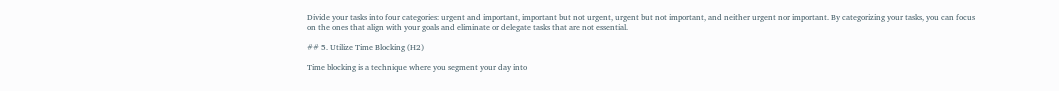Divide your tasks into four categories: urgent and important, important but not urgent, urgent but not important, and neither urgent nor important. By categorizing your tasks, you can focus on the ones that align with your goals and eliminate or delegate tasks that are not essential.

## 5. Utilize Time Blocking (H2)

Time blocking is a technique where you segment your day into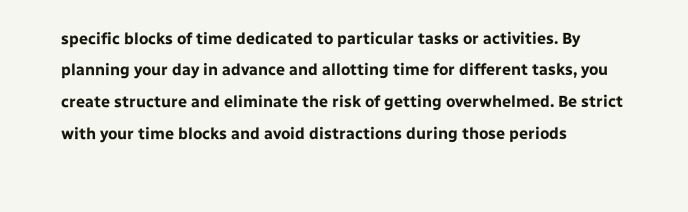specific blocks of time dedicated to particular tasks or activities. By planning your day in advance and allotting time for different tasks, you create structure and eliminate the risk of getting overwhelmed. Be strict with your time blocks and avoid distractions during those periods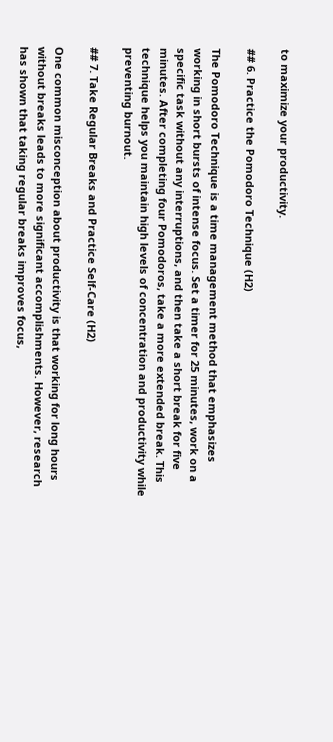to maximize your productivity.

## 6. Practice the Pomodoro Technique (H2)

The Pomodoro Technique is a time management method that emphasizes working in short bursts of intense focus. Set a timer for 25 minutes, work on a specific task without any interruptions, and then take a short break for five minutes. After completing four Pomodoros, take a more extended break. This technique helps you maintain high levels of concentration and productivity while preventing burnout.

## 7. Take Regular Breaks and Practice Self-Care (H2)

One common misconception about productivity is that working for long hours without breaks leads to more significant accomplishments. However, research has shown that taking regular breaks improves focus,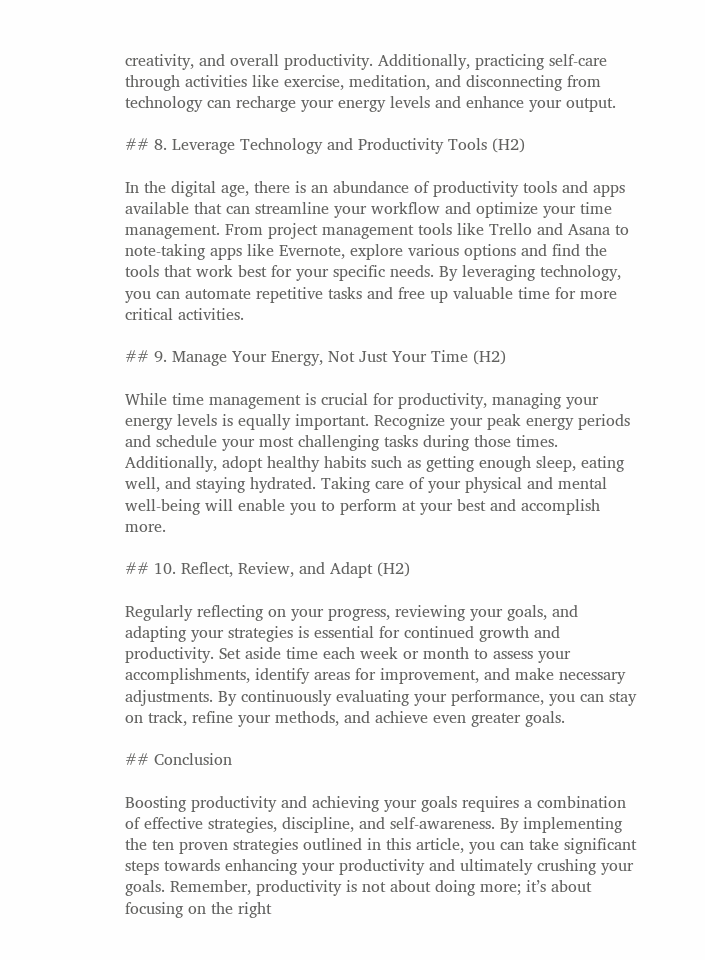creativity, and overall productivity. Additionally, practicing self-care through activities like exercise, meditation, and disconnecting from technology can recharge your energy levels and enhance your output.

## 8. Leverage Technology and Productivity Tools (H2)

In the digital age, there is an abundance of productivity tools and apps available that can streamline your workflow and optimize your time management. From project management tools like Trello and Asana to note-taking apps like Evernote, explore various options and find the tools that work best for your specific needs. By leveraging technology, you can automate repetitive tasks and free up valuable time for more critical activities.

## 9. Manage Your Energy, Not Just Your Time (H2)

While time management is crucial for productivity, managing your energy levels is equally important. Recognize your peak energy periods and schedule your most challenging tasks during those times. Additionally, adopt healthy habits such as getting enough sleep, eating well, and staying hydrated. Taking care of your physical and mental well-being will enable you to perform at your best and accomplish more.

## 10. Reflect, Review, and Adapt (H2)

Regularly reflecting on your progress, reviewing your goals, and adapting your strategies is essential for continued growth and productivity. Set aside time each week or month to assess your accomplishments, identify areas for improvement, and make necessary adjustments. By continuously evaluating your performance, you can stay on track, refine your methods, and achieve even greater goals.

## Conclusion

Boosting productivity and achieving your goals requires a combination of effective strategies, discipline, and self-awareness. By implementing the ten proven strategies outlined in this article, you can take significant steps towards enhancing your productivity and ultimately crushing your goals. Remember, productivity is not about doing more; it’s about focusing on the right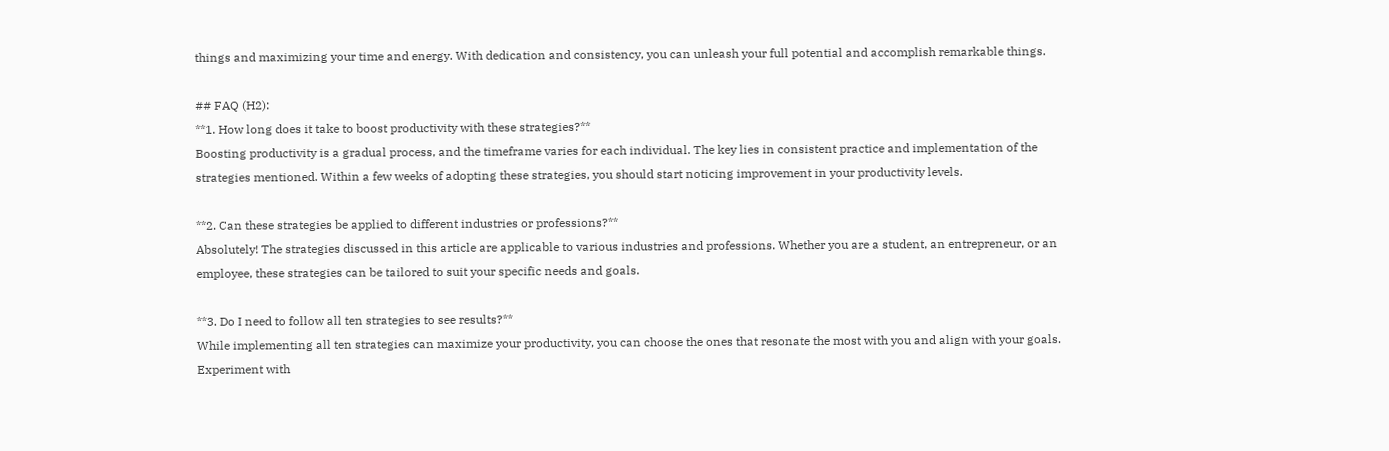things and maximizing your time and energy. With dedication and consistency, you can unleash your full potential and accomplish remarkable things.

## FAQ (H2):
**1. How long does it take to boost productivity with these strategies?**
Boosting productivity is a gradual process, and the timeframe varies for each individual. The key lies in consistent practice and implementation of the strategies mentioned. Within a few weeks of adopting these strategies, you should start noticing improvement in your productivity levels.

**2. Can these strategies be applied to different industries or professions?**
Absolutely! The strategies discussed in this article are applicable to various industries and professions. Whether you are a student, an entrepreneur, or an employee, these strategies can be tailored to suit your specific needs and goals.

**3. Do I need to follow all ten strategies to see results?**
While implementing all ten strategies can maximize your productivity, you can choose the ones that resonate the most with you and align with your goals. Experiment with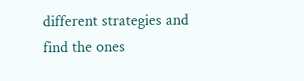different strategies and find the ones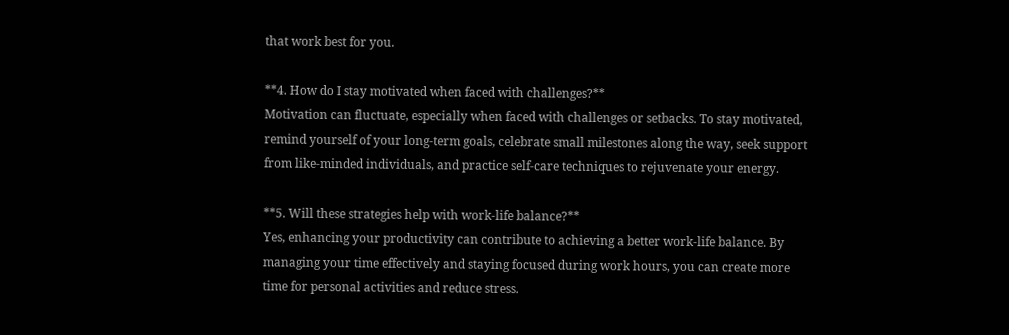that work best for you.

**4. How do I stay motivated when faced with challenges?**
Motivation can fluctuate, especially when faced with challenges or setbacks. To stay motivated, remind yourself of your long-term goals, celebrate small milestones along the way, seek support from like-minded individuals, and practice self-care techniques to rejuvenate your energy.

**5. Will these strategies help with work-life balance?**
Yes, enhancing your productivity can contribute to achieving a better work-life balance. By managing your time effectively and staying focused during work hours, you can create more time for personal activities and reduce stress.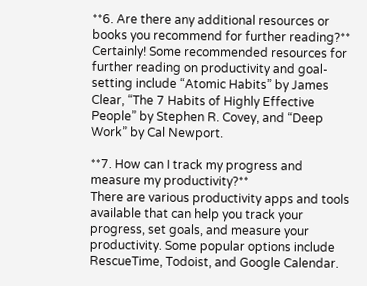**6. Are there any additional resources or books you recommend for further reading?**
Certainly! Some recommended resources for further reading on productivity and goal-setting include “Atomic Habits” by James Clear, “The 7 Habits of Highly Effective People” by Stephen R. Covey, and “Deep Work” by Cal Newport.

**7. How can I track my progress and measure my productivity?**
There are various productivity apps and tools available that can help you track your progress, set goals, and measure your productivity. Some popular options include RescueTime, Todoist, and Google Calendar.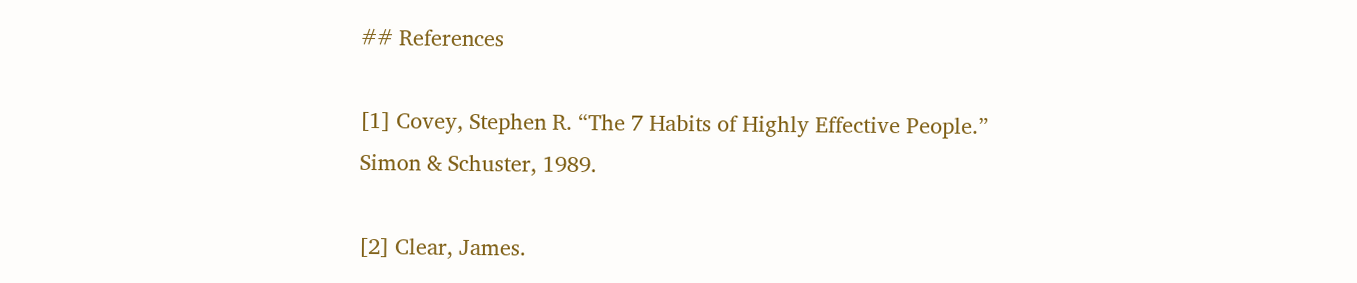## References

[1] Covey, Stephen R. “The 7 Habits of Highly Effective People.” Simon & Schuster, 1989.

[2] Clear, James.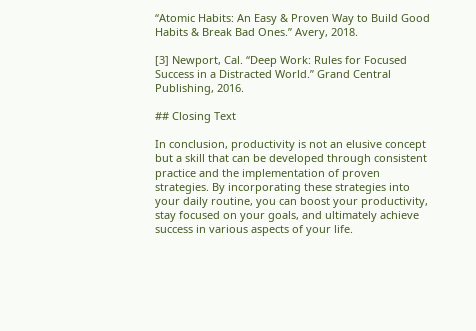“Atomic Habits: An Easy & Proven Way to Build Good Habits & Break Bad Ones.” Avery, 2018.

[3] Newport, Cal. “Deep Work: Rules for Focused Success in a Distracted World.” Grand Central Publishing, 2016.

## Closing Text

In conclusion, productivity is not an elusive concept but a skill that can be developed through consistent practice and the implementation of proven strategies. By incorporating these strategies into your daily routine, you can boost your productivity, stay focused on your goals, and ultimately achieve success in various aspects of your life.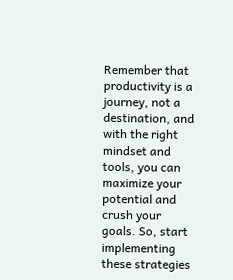Remember that productivity is a journey, not a destination, and with the right mindset and tools, you can maximize your potential and crush your goals. So, start implementing these strategies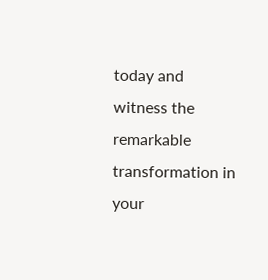today and witness the remarkable transformation in your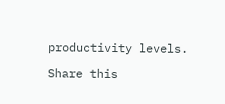productivity levels.

Share this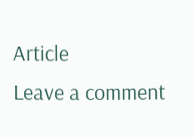Article
Leave a comment